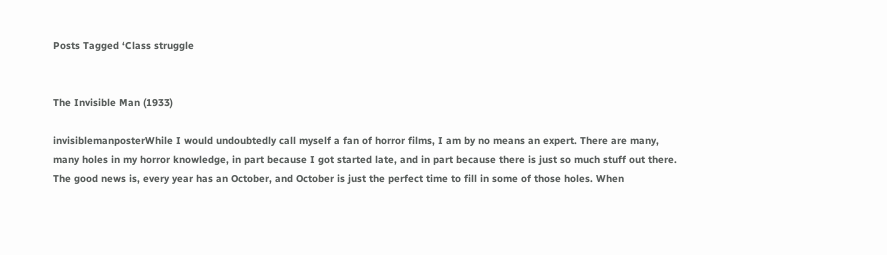Posts Tagged ‘Class struggle


The Invisible Man (1933)

invisiblemanposterWhile I would undoubtedly call myself a fan of horror films, I am by no means an expert. There are many, many holes in my horror knowledge, in part because I got started late, and in part because there is just so much stuff out there. The good news is, every year has an October, and October is just the perfect time to fill in some of those holes. When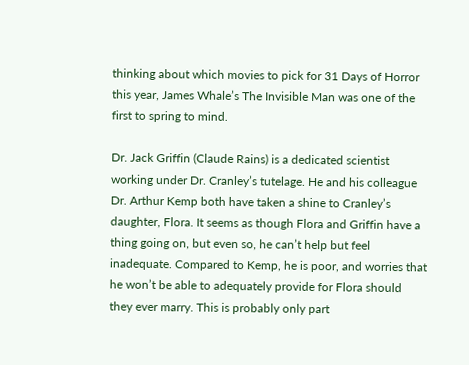thinking about which movies to pick for 31 Days of Horror this year, James Whale’s The Invisible Man was one of the first to spring to mind.

Dr. Jack Griffin (Claude Rains) is a dedicated scientist working under Dr. Cranley’s tutelage. He and his colleague Dr. Arthur Kemp both have taken a shine to Cranley’s daughter, Flora. It seems as though Flora and Griffin have a thing going on, but even so, he can’t help but feel inadequate. Compared to Kemp, he is poor, and worries that he won’t be able to adequately provide for Flora should they ever marry. This is probably only part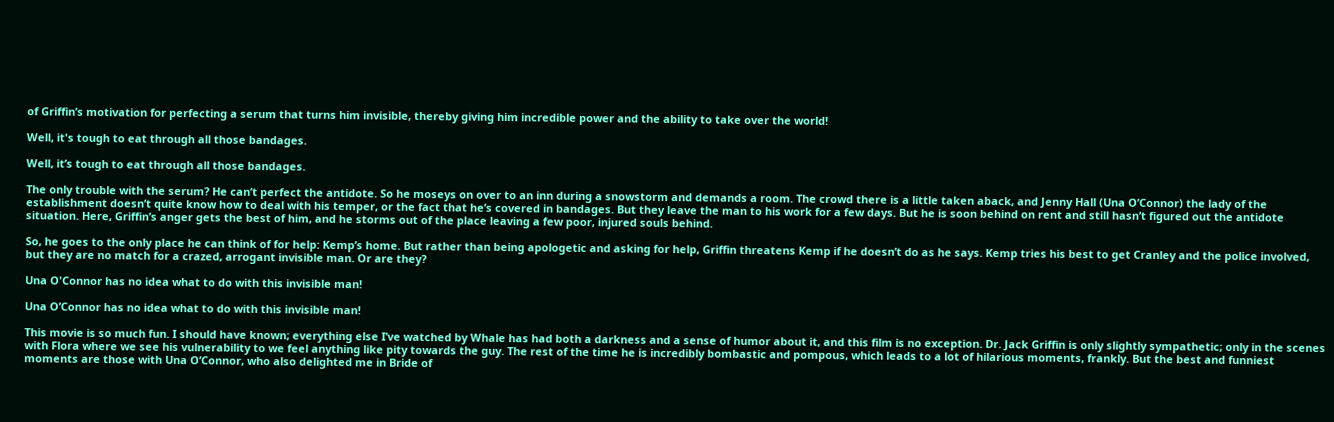of Griffin’s motivation for perfecting a serum that turns him invisible, thereby giving him incredible power and the ability to take over the world!

Well, it's tough to eat through all those bandages.

Well, it’s tough to eat through all those bandages.

The only trouble with the serum? He can’t perfect the antidote. So he moseys on over to an inn during a snowstorm and demands a room. The crowd there is a little taken aback, and Jenny Hall (Una O’Connor) the lady of the establishment doesn’t quite know how to deal with his temper, or the fact that he’s covered in bandages. But they leave the man to his work for a few days. But he is soon behind on rent and still hasn’t figured out the antidote situation. Here, Griffin’s anger gets the best of him, and he storms out of the place leaving a few poor, injured souls behind.

So, he goes to the only place he can think of for help: Kemp’s home. But rather than being apologetic and asking for help, Griffin threatens Kemp if he doesn’t do as he says. Kemp tries his best to get Cranley and the police involved, but they are no match for a crazed, arrogant invisible man. Or are they?

Una O'Connor has no idea what to do with this invisible man!

Una O’Connor has no idea what to do with this invisible man!

This movie is so much fun. I should have known; everything else I’ve watched by Whale has had both a darkness and a sense of humor about it, and this film is no exception. Dr. Jack Griffin is only slightly sympathetic; only in the scenes with Flora where we see his vulnerability to we feel anything like pity towards the guy. The rest of the time he is incredibly bombastic and pompous, which leads to a lot of hilarious moments, frankly. But the best and funniest moments are those with Una O’Connor, who also delighted me in Bride of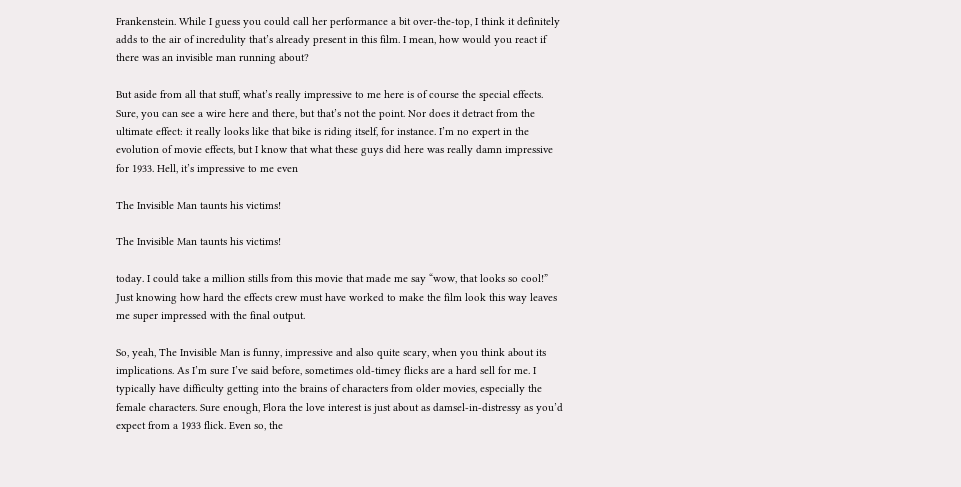Frankenstein. While I guess you could call her performance a bit over-the-top, I think it definitely adds to the air of incredulity that’s already present in this film. I mean, how would you react if there was an invisible man running about?

But aside from all that stuff, what’s really impressive to me here is of course the special effects. Sure, you can see a wire here and there, but that’s not the point. Nor does it detract from the ultimate effect: it really looks like that bike is riding itself, for instance. I’m no expert in the evolution of movie effects, but I know that what these guys did here was really damn impressive for 1933. Hell, it’s impressive to me even

The Invisible Man taunts his victims!

The Invisible Man taunts his victims!

today. I could take a million stills from this movie that made me say “wow, that looks so cool!” Just knowing how hard the effects crew must have worked to make the film look this way leaves me super impressed with the final output.

So, yeah, The Invisible Man is funny, impressive and also quite scary, when you think about its implications. As I’m sure I’ve said before, sometimes old-timey flicks are a hard sell for me. I typically have difficulty getting into the brains of characters from older movies, especially the female characters. Sure enough, Flora the love interest is just about as damsel-in-distressy as you’d expect from a 1933 flick. Even so, the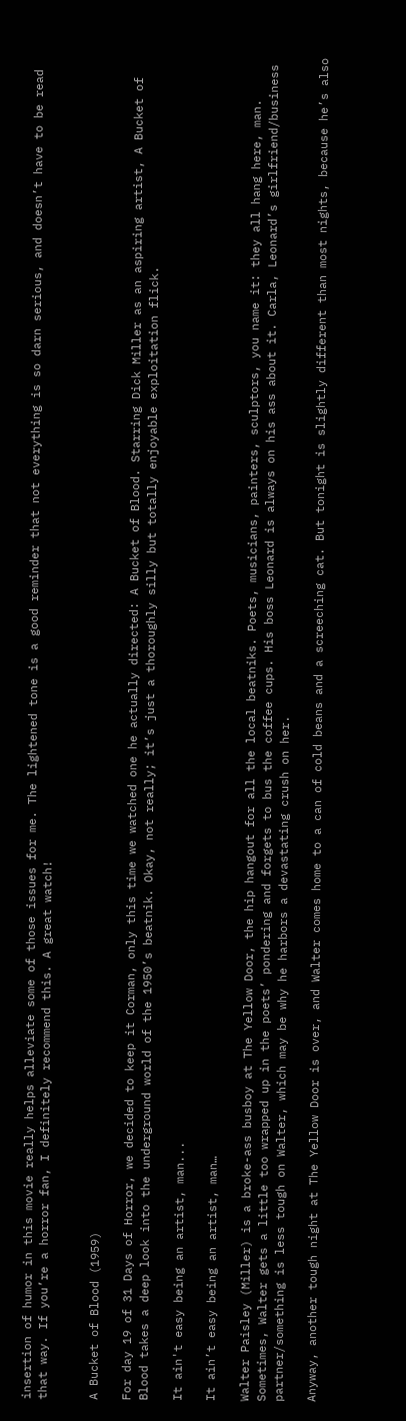insertion of humor in this movie really helps alleviate some of those issues for me. The lightened tone is a good reminder that not everything is so darn serious, and doesn’t have to be read that way. If you’re a horror fan, I definitely recommend this. A great watch!


A Bucket of Blood (1959)

For day 19 of 31 Days of Horror, we decided to keep it Corman, only this time we watched one he actually directed: A Bucket of Blood. Starring Dick Miller as an aspiring artist, A Bucket of Blood takes a deep look into the underground world of the 1950’s beatnik. Okay, not really; it’s just a thoroughly silly but totally enjoyable exploitation flick.

It ain't easy being an artist, man...

It ain’t easy being an artist, man…

Walter Paisley (Miller) is a broke-ass busboy at The Yellow Door, the hip hangout for all the local beatniks. Poets, musicians, painters, sculptors, you name it: they all hang here, man. Sometimes, Walter gets a little too wrapped up in the poets’ pondering and forgets to bus the coffee cups. His boss Leonard is always on his ass about it. Carla, Leonard’s girlfriend/business partner/something is less tough on Walter, which may be why he harbors a devastating crush on her.

Anyway, another tough night at The Yellow Door is over, and Walter comes home to a can of cold beans and a screeching cat. But tonight is slightly different than most nights, because he’s also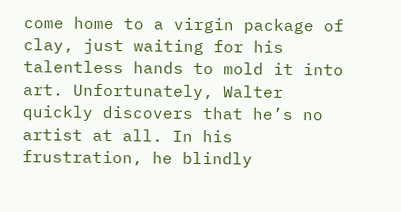come home to a virgin package of clay, just waiting for his talentless hands to mold it into art. Unfortunately, Walter quickly discovers that he’s no artist at all. In his frustration, he blindly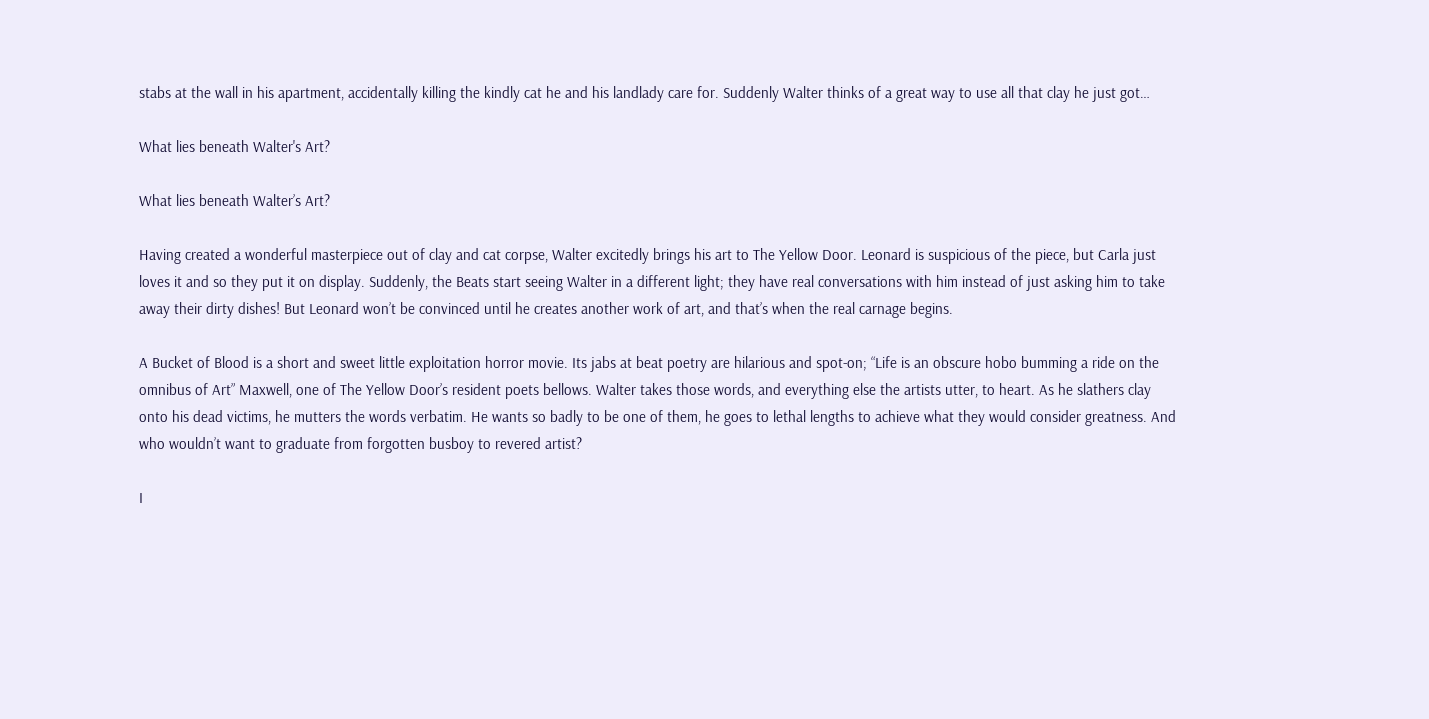stabs at the wall in his apartment, accidentally killing the kindly cat he and his landlady care for. Suddenly Walter thinks of a great way to use all that clay he just got…

What lies beneath Walter's Art?

What lies beneath Walter’s Art?

Having created a wonderful masterpiece out of clay and cat corpse, Walter excitedly brings his art to The Yellow Door. Leonard is suspicious of the piece, but Carla just loves it and so they put it on display. Suddenly, the Beats start seeing Walter in a different light; they have real conversations with him instead of just asking him to take away their dirty dishes! But Leonard won’t be convinced until he creates another work of art, and that’s when the real carnage begins.

A Bucket of Blood is a short and sweet little exploitation horror movie. Its jabs at beat poetry are hilarious and spot-on; “Life is an obscure hobo bumming a ride on the omnibus of Art” Maxwell, one of The Yellow Door’s resident poets bellows. Walter takes those words, and everything else the artists utter, to heart. As he slathers clay onto his dead victims, he mutters the words verbatim. He wants so badly to be one of them, he goes to lethal lengths to achieve what they would consider greatness. And who wouldn’t want to graduate from forgotten busboy to revered artist?

I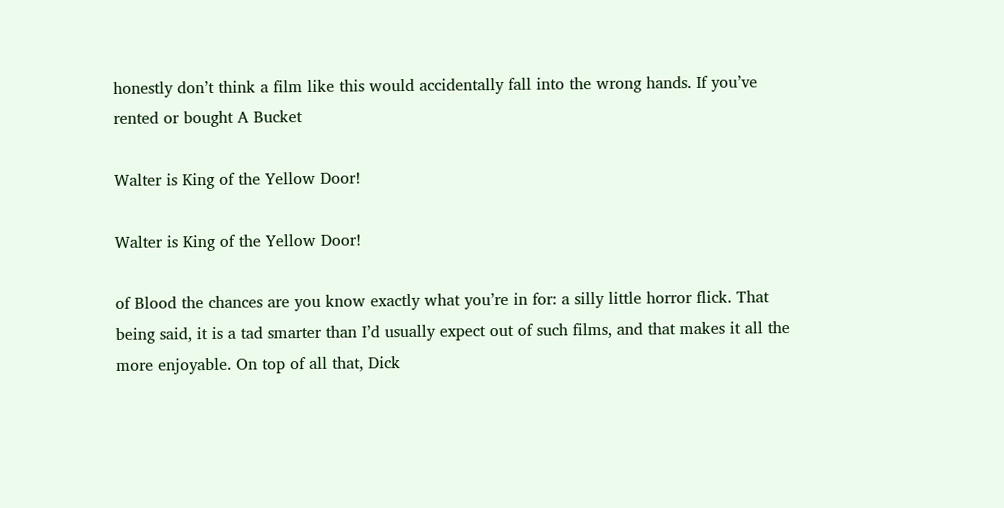honestly don’t think a film like this would accidentally fall into the wrong hands. If you’ve rented or bought A Bucket

Walter is King of the Yellow Door!

Walter is King of the Yellow Door!

of Blood the chances are you know exactly what you’re in for: a silly little horror flick. That being said, it is a tad smarter than I’d usually expect out of such films, and that makes it all the more enjoyable. On top of all that, Dick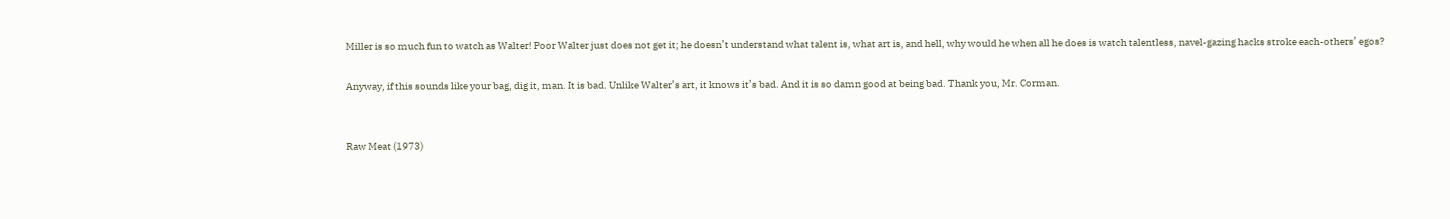Miller is so much fun to watch as Walter! Poor Walter just does not get it; he doesn’t understand what talent is, what art is, and hell, why would he when all he does is watch talentless, navel-gazing hacks stroke each-others’ egos?

Anyway, if this sounds like your bag, dig it, man. It is bad. Unlike Walter’s art, it knows it’s bad. And it is so damn good at being bad. Thank you, Mr. Corman.


Raw Meat (1973)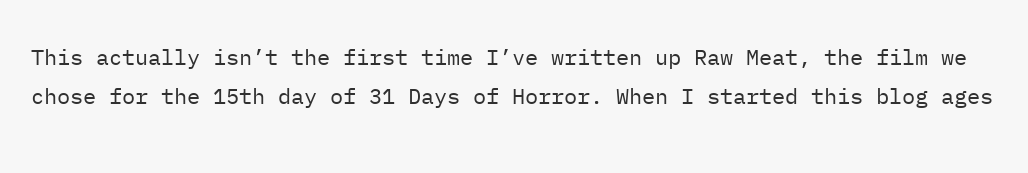This actually isn’t the first time I’ve written up Raw Meat, the film we chose for the 15th day of 31 Days of Horror. When I started this blog ages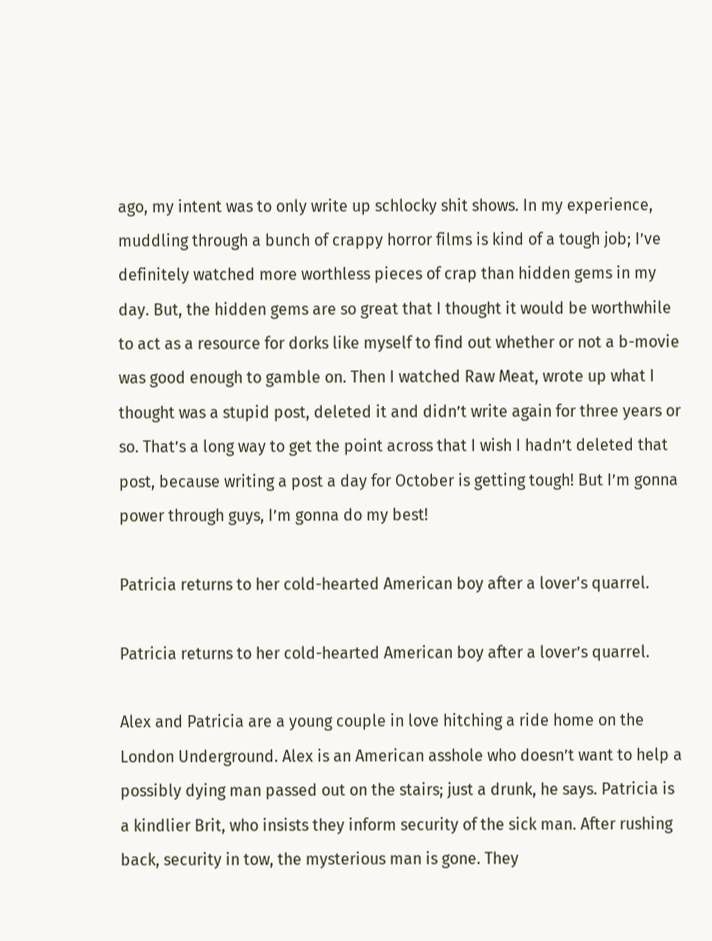ago, my intent was to only write up schlocky shit shows. In my experience, muddling through a bunch of crappy horror films is kind of a tough job; I’ve definitely watched more worthless pieces of crap than hidden gems in my day. But, the hidden gems are so great that I thought it would be worthwhile to act as a resource for dorks like myself to find out whether or not a b-movie was good enough to gamble on. Then I watched Raw Meat, wrote up what I thought was a stupid post, deleted it and didn’t write again for three years or so. That’s a long way to get the point across that I wish I hadn’t deleted that post, because writing a post a day for October is getting tough! But I’m gonna power through guys, I’m gonna do my best!

Patricia returns to her cold-hearted American boy after a lover's quarrel.

Patricia returns to her cold-hearted American boy after a lover’s quarrel.

Alex and Patricia are a young couple in love hitching a ride home on the London Underground. Alex is an American asshole who doesn’t want to help a possibly dying man passed out on the stairs; just a drunk, he says. Patricia is a kindlier Brit, who insists they inform security of the sick man. After rushing back, security in tow, the mysterious man is gone. They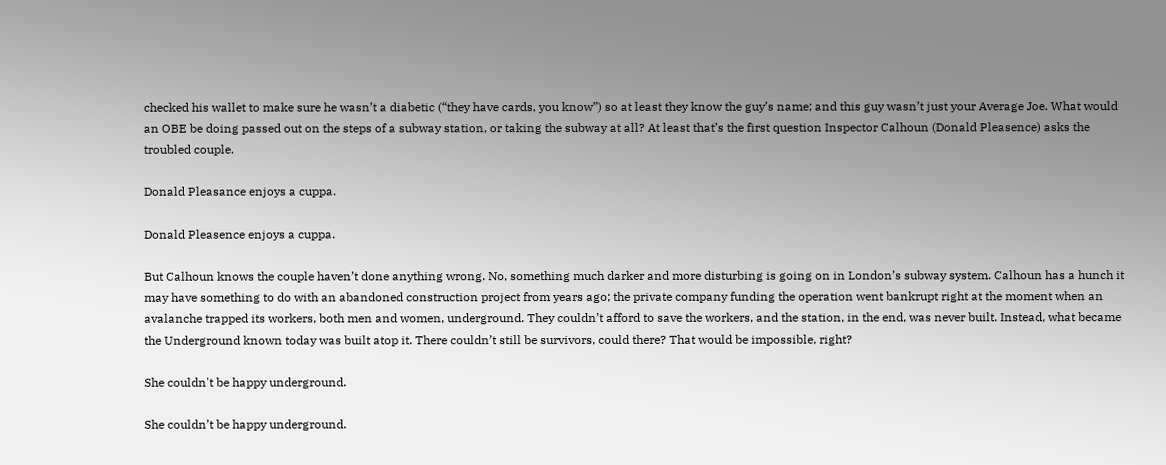checked his wallet to make sure he wasn’t a diabetic (“they have cards, you know”) so at least they know the guy’s name; and this guy wasn’t just your Average Joe. What would an OBE be doing passed out on the steps of a subway station, or taking the subway at all? At least that’s the first question Inspector Calhoun (Donald Pleasence) asks the troubled couple.

Donald Pleasance enjoys a cuppa.

Donald Pleasence enjoys a cuppa.

But Calhoun knows the couple haven’t done anything wrong. No, something much darker and more disturbing is going on in London’s subway system. Calhoun has a hunch it may have something to do with an abandoned construction project from years ago; the private company funding the operation went bankrupt right at the moment when an avalanche trapped its workers, both men and women, underground. They couldn’t afford to save the workers, and the station, in the end, was never built. Instead, what became the Underground known today was built atop it. There couldn’t still be survivors, could there? That would be impossible, right?

She couldn't be happy underground.

She couldn’t be happy underground.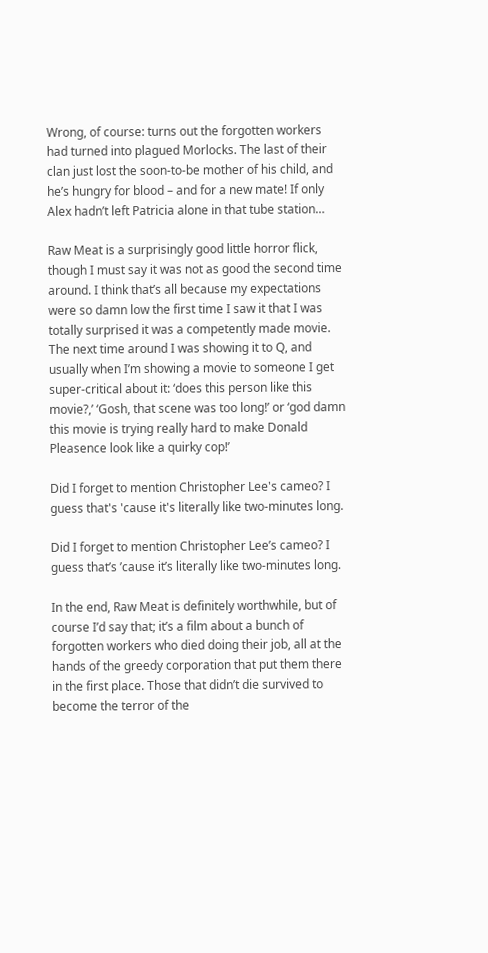Wrong, of course: turns out the forgotten workers had turned into plagued Morlocks. The last of their clan just lost the soon-to-be mother of his child, and he’s hungry for blood – and for a new mate! If only Alex hadn’t left Patricia alone in that tube station…

Raw Meat is a surprisingly good little horror flick, though I must say it was not as good the second time around. I think that’s all because my expectations were so damn low the first time I saw it that I was totally surprised it was a competently made movie. The next time around I was showing it to Q, and usually when I’m showing a movie to someone I get super-critical about it: ‘does this person like this movie?,’ ‘Gosh, that scene was too long!’ or ‘god damn this movie is trying really hard to make Donald Pleasence look like a quirky cop!’

Did I forget to mention Christopher Lee's cameo? I guess that's 'cause it's literally like two-minutes long.

Did I forget to mention Christopher Lee’s cameo? I guess that’s ’cause it’s literally like two-minutes long.

In the end, Raw Meat is definitely worthwhile, but of course I’d say that; it’s a film about a bunch of forgotten workers who died doing their job, all at the hands of the greedy corporation that put them there in the first place. Those that didn’t die survived to become the terror of the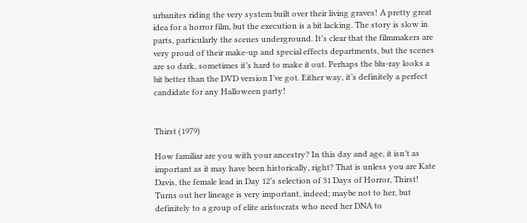urbanites riding the very system built over their living graves! A pretty great idea for a horror film, but the execution is a bit lacking. The story is slow in parts, particularly the scenes underground. It’s clear that the filmmakers are very proud of their make-up and special effects departments, but the scenes are so dark, sometimes it’s hard to make it out. Perhaps the blu-ray looks a bit better than the DVD version I’ve got. Either way, it’s definitely a perfect candidate for any Halloween party!


Thirst (1979)

How familiar are you with your ancestry? In this day and age, it isn’t as important as it may have been historically, right? That is unless you are Kate Davis, the female lead in Day 12’s selection of 31 Days of Horror, Thirst! Turns out her lineage is very important, indeed; maybe not to her, but definitely to a group of elite aristocrats who need her DNA to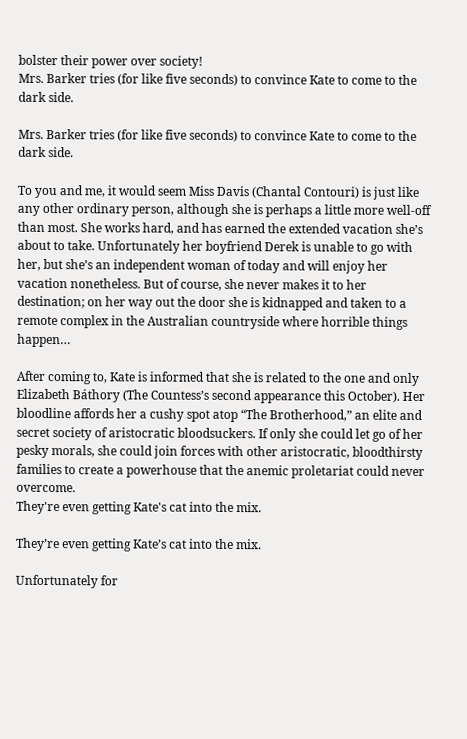bolster their power over society!
Mrs. Barker tries (for like five seconds) to convince Kate to come to the dark side.

Mrs. Barker tries (for like five seconds) to convince Kate to come to the dark side.

To you and me, it would seem Miss Davis (Chantal Contouri) is just like any other ordinary person, although she is perhaps a little more well-off than most. She works hard, and has earned the extended vacation she’s about to take. Unfortunately her boyfriend Derek is unable to go with her, but she’s an independent woman of today and will enjoy her vacation nonetheless. But of course, she never makes it to her destination; on her way out the door she is kidnapped and taken to a remote complex in the Australian countryside where horrible things happen…

After coming to, Kate is informed that she is related to the one and only Elizabeth Báthory (The Countess’s second appearance this October). Her bloodline affords her a cushy spot atop “The Brotherhood,” an elite and secret society of aristocratic bloodsuckers. If only she could let go of her pesky morals, she could join forces with other aristocratic, bloodthirsty families to create a powerhouse that the anemic proletariat could never overcome.
They're even getting Kate's cat into the mix.

They’re even getting Kate’s cat into the mix.

Unfortunately for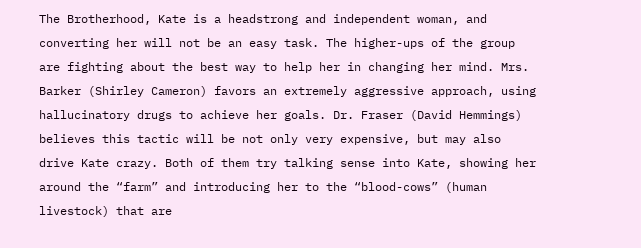The Brotherhood, Kate is a headstrong and independent woman, and converting her will not be an easy task. The higher-ups of the group are fighting about the best way to help her in changing her mind. Mrs. Barker (Shirley Cameron) favors an extremely aggressive approach, using hallucinatory drugs to achieve her goals. Dr. Fraser (David Hemmings) believes this tactic will be not only very expensive, but may also drive Kate crazy. Both of them try talking sense into Kate, showing her around the “farm” and introducing her to the “blood-cows” (human livestock) that are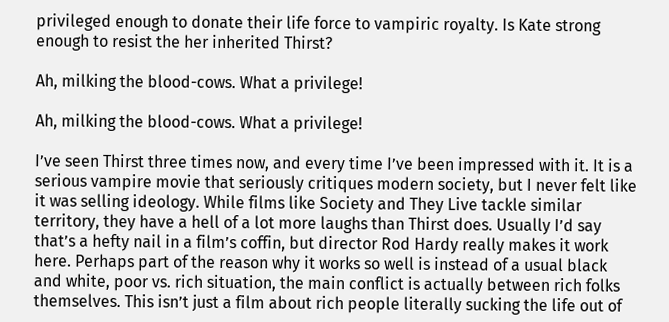privileged enough to donate their life force to vampiric royalty. Is Kate strong enough to resist the her inherited Thirst?

Ah, milking the blood-cows. What a privilege!

Ah, milking the blood-cows. What a privilege!

I’ve seen Thirst three times now, and every time I’ve been impressed with it. It is a serious vampire movie that seriously critiques modern society, but I never felt like it was selling ideology. While films like Society and They Live tackle similar territory, they have a hell of a lot more laughs than Thirst does. Usually I’d say that’s a hefty nail in a film’s coffin, but director Rod Hardy really makes it work here. Perhaps part of the reason why it works so well is instead of a usual black and white, poor vs. rich situation, the main conflict is actually between rich folks themselves. This isn’t just a film about rich people literally sucking the life out of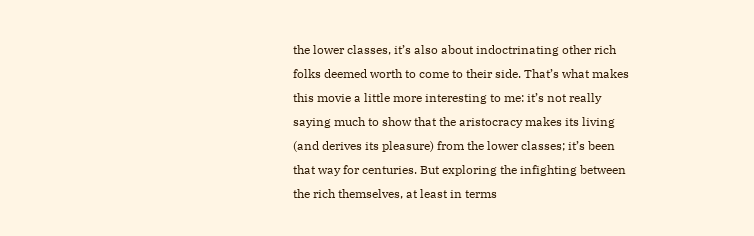the lower classes, it’s also about indoctrinating other rich folks deemed worth to come to their side. That’s what makes this movie a little more interesting to me: it’s not really saying much to show that the aristocracy makes its living (and derives its pleasure) from the lower classes; it’s been that way for centuries. But exploring the infighting between the rich themselves, at least in terms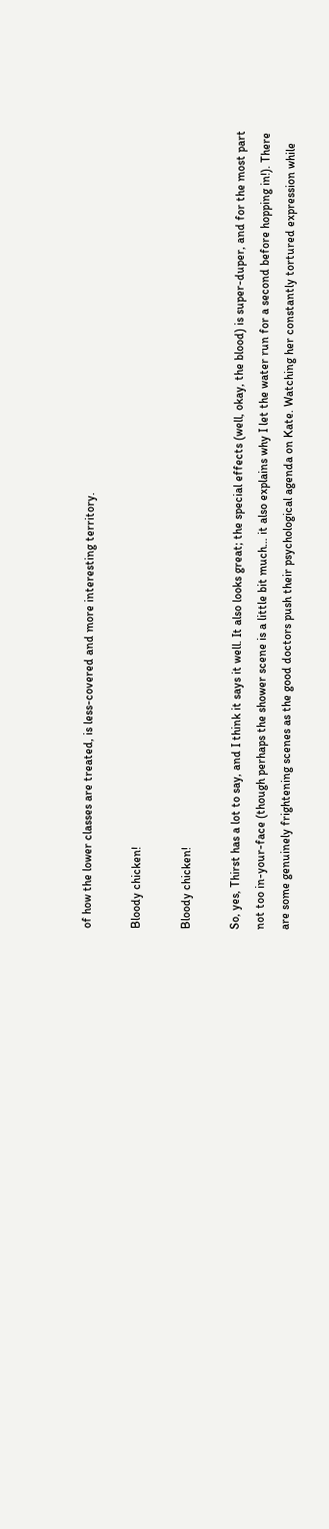of how the lower classes are treated, is less-covered and more interesting territory.

Bloody chicken!

Bloody chicken!

So, yes, Thirst has a lot to say, and I think it says it well. It also looks great; the special effects (well, okay, the blood) is super-duper, and for the most part not too in-your-face (though perhaps the shower scene is a little bit much… it also explains why I let the water run for a second before hopping in!). There are some genuinely frightening scenes as the good doctors push their psychological agenda on Kate. Watching her constantly tortured expression while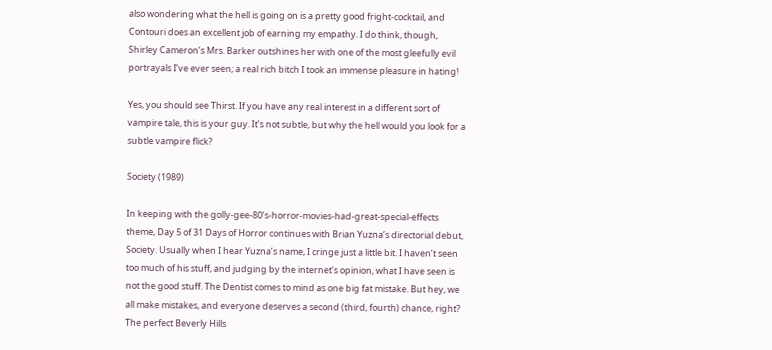also wondering what the hell is going on is a pretty good fright-cocktail, and Contouri does an excellent job of earning my empathy. I do think, though, Shirley Cameron’s Mrs. Barker outshines her with one of the most gleefully evil portrayals I’ve ever seen; a real rich bitch I took an immense pleasure in hating!

Yes, you should see Thirst. If you have any real interest in a different sort of vampire tale, this is your guy. It’s not subtle, but why the hell would you look for a subtle vampire flick?

Society (1989)

In keeping with the golly-gee-80’s-horror-movies-had-great-special-effects theme, Day 5 of 31 Days of Horror continues with Brian Yuzna’s directorial debut, Society. Usually when I hear Yuzna’s name, I cringe just a little bit. I haven’t seen too much of his stuff, and judging by the internet’s opinion, what I have seen is not the good stuff. The Dentist comes to mind as one big fat mistake. But hey, we all make mistakes, and everyone deserves a second (third, fourth) chance, right?
The perfect Beverly Hills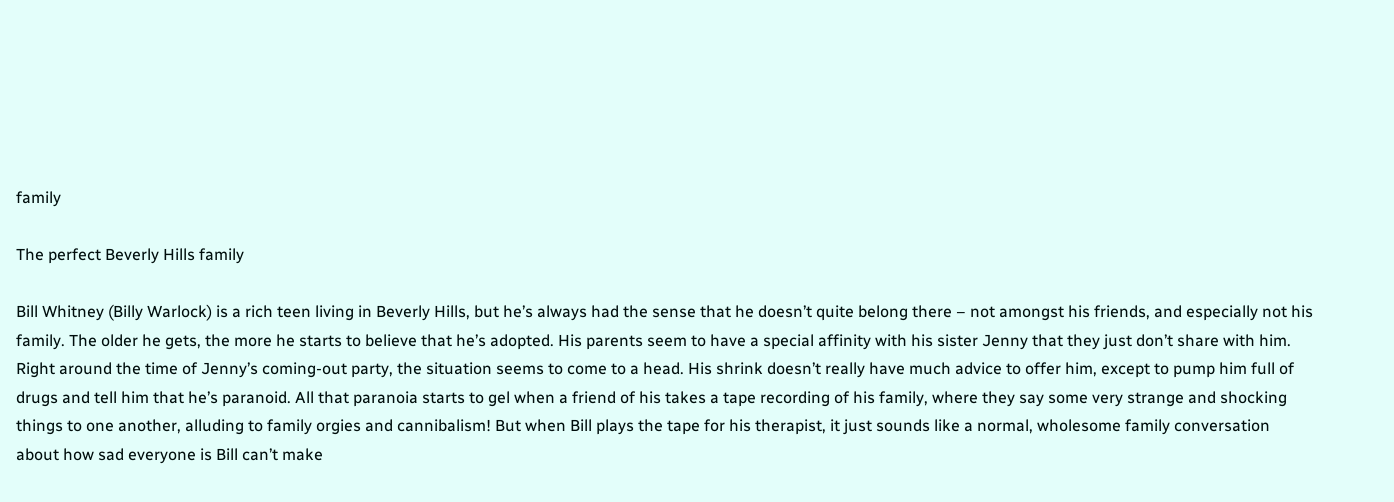family

The perfect Beverly Hills family

Bill Whitney (Billy Warlock) is a rich teen living in Beverly Hills, but he’s always had the sense that he doesn’t quite belong there – not amongst his friends, and especially not his family. The older he gets, the more he starts to believe that he’s adopted. His parents seem to have a special affinity with his sister Jenny that they just don’t share with him. Right around the time of Jenny’s coming-out party, the situation seems to come to a head. His shrink doesn’t really have much advice to offer him, except to pump him full of drugs and tell him that he’s paranoid. All that paranoia starts to gel when a friend of his takes a tape recording of his family, where they say some very strange and shocking things to one another, alluding to family orgies and cannibalism! But when Bill plays the tape for his therapist, it just sounds like a normal, wholesome family conversation about how sad everyone is Bill can’t make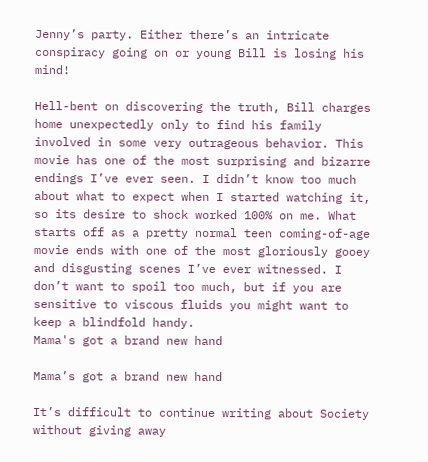Jenny’s party. Either there’s an intricate conspiracy going on or young Bill is losing his mind!

Hell-bent on discovering the truth, Bill charges home unexpectedly only to find his family involved in some very outrageous behavior. This movie has one of the most surprising and bizarre endings I’ve ever seen. I didn’t know too much about what to expect when I started watching it, so its desire to shock worked 100% on me. What starts off as a pretty normal teen coming-of-age movie ends with one of the most gloriously gooey and disgusting scenes I’ve ever witnessed. I don’t want to spoil too much, but if you are sensitive to viscous fluids you might want to keep a blindfold handy.
Mama's got a brand new hand

Mama’s got a brand new hand

It’s difficult to continue writing about Society without giving away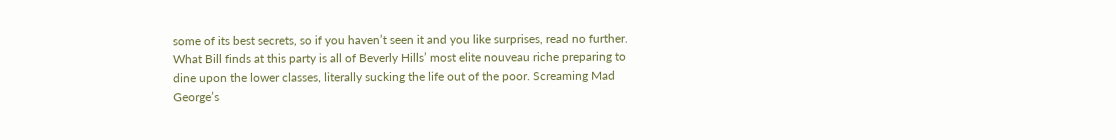some of its best secrets, so if you haven’t seen it and you like surprises, read no further. What Bill finds at this party is all of Beverly Hills’ most elite nouveau riche preparing to dine upon the lower classes, literally sucking the life out of the poor. Screaming Mad George’s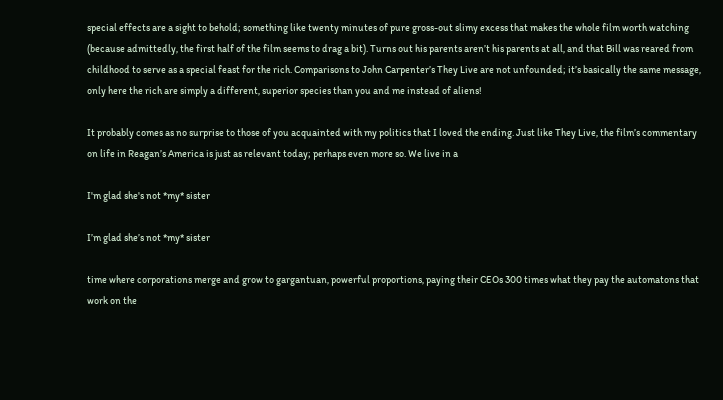special effects are a sight to behold; something like twenty minutes of pure gross-out slimy excess that makes the whole film worth watching (because admittedly, the first half of the film seems to drag a bit). Turns out his parents aren’t his parents at all, and that Bill was reared from childhood to serve as a special feast for the rich. Comparisons to John Carpenter’s They Live are not unfounded; it’s basically the same message, only here the rich are simply a different, superior species than you and me instead of aliens!

It probably comes as no surprise to those of you acquainted with my politics that I loved the ending. Just like They Live, the film’s commentary on life in Reagan’s America is just as relevant today; perhaps even more so. We live in a

I'm glad she's not *my* sister

I’m glad she’s not *my* sister

time where corporations merge and grow to gargantuan, powerful proportions, paying their CEOs 300 times what they pay the automatons that work on the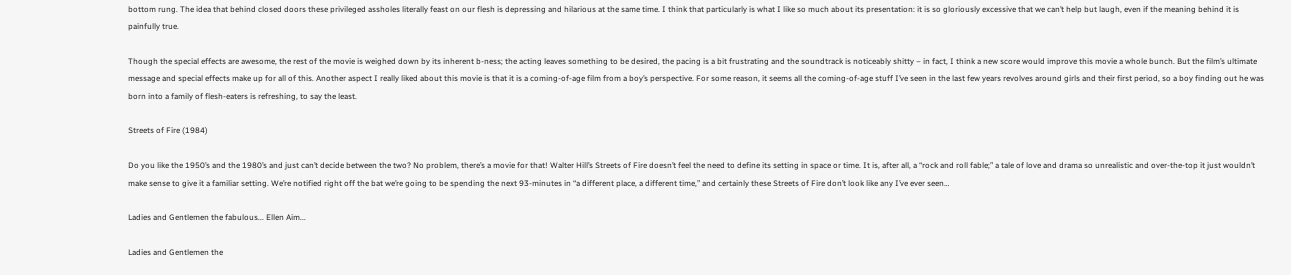bottom rung. The idea that behind closed doors these privileged assholes literally feast on our flesh is depressing and hilarious at the same time. I think that particularly is what I like so much about its presentation: it is so gloriously excessive that we can’t help but laugh, even if the meaning behind it is painfully true.

Though the special effects are awesome, the rest of the movie is weighed down by its inherent b-ness; the acting leaves something to be desired, the pacing is a bit frustrating and the soundtrack is noticeably shitty – in fact, I think a new score would improve this movie a whole bunch. But the film’s ultimate message and special effects make up for all of this. Another aspect I really liked about this movie is that it is a coming-of-age film from a boy’s perspective. For some reason, it seems all the coming-of-age stuff I’ve seen in the last few years revolves around girls and their first period, so a boy finding out he was born into a family of flesh-eaters is refreshing, to say the least.

Streets of Fire (1984)

Do you like the 1950’s and the 1980’s and just can’t decide between the two? No problem, there’s a movie for that! Walter Hill’s Streets of Fire doesn’t feel the need to define its setting in space or time. It is, after all, a “rock and roll fable;” a tale of love and drama so unrealistic and over-the-top it just wouldn’t make sense to give it a familiar setting. We’re notified right off the bat we’re going to be spending the next 93-minutes in “a different place, a different time,” and certainly these Streets of Fire don’t look like any I’ve ever seen…

Ladies and Gentlemen the fabulous... Ellen Aim...

Ladies and Gentlemen the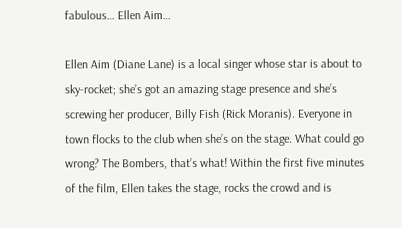fabulous… Ellen Aim…

Ellen Aim (Diane Lane) is a local singer whose star is about to sky-rocket; she’s got an amazing stage presence and she’s screwing her producer, Billy Fish (Rick Moranis). Everyone in town flocks to the club when she’s on the stage. What could go wrong? The Bombers, that’s what! Within the first five minutes of the film, Ellen takes the stage, rocks the crowd and is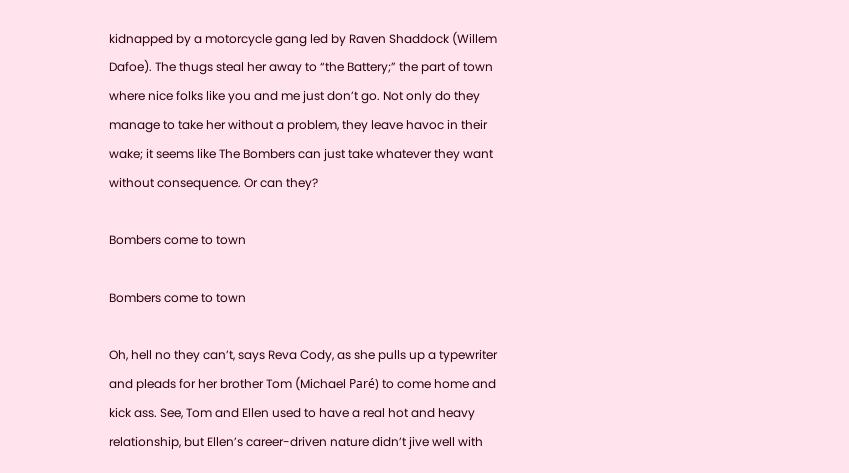kidnapped by a motorcycle gang led by Raven Shaddock (Willem Dafoe). The thugs steal her away to “the Battery;” the part of town where nice folks like you and me just don’t go. Not only do they manage to take her without a problem, they leave havoc in their wake; it seems like The Bombers can just take whatever they want without consequence. Or can they?

Bombers come to town

Bombers come to town

Oh, hell no they can’t, says Reva Cody, as she pulls up a typewriter and pleads for her brother Tom (Michael Paré) to come home and kick ass. See, Tom and Ellen used to have a real hot and heavy relationship, but Ellen’s career-driven nature didn’t jive well with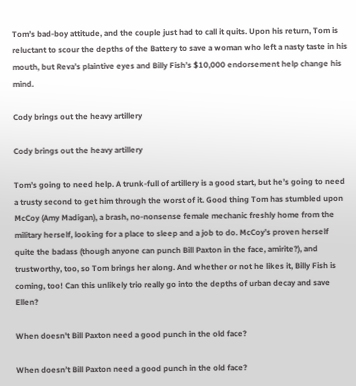Tom’s bad-boy attitude, and the couple just had to call it quits. Upon his return, Tom is reluctant to scour the depths of the Battery to save a woman who left a nasty taste in his mouth, but Reva’s plaintive eyes and Billy Fish’s $10,000 endorsement help change his mind.

Cody brings out the heavy artillery

Cody brings out the heavy artillery

Tom’s going to need help. A trunk-full of artillery is a good start, but he’s going to need a trusty second to get him through the worst of it. Good thing Tom has stumbled upon McCoy (Amy Madigan), a brash, no-nonsense female mechanic freshly home from the military herself, looking for a place to sleep and a job to do. McCoy’s proven herself quite the badass (though anyone can punch Bill Paxton in the face, amirite?), and trustworthy, too, so Tom brings her along. And whether or not he likes it, Billy Fish is coming, too! Can this unlikely trio really go into the depths of urban decay and save Ellen?

When doesn't Bill Paxton need a good punch in the old face?

When doesn’t Bill Paxton need a good punch in the old face?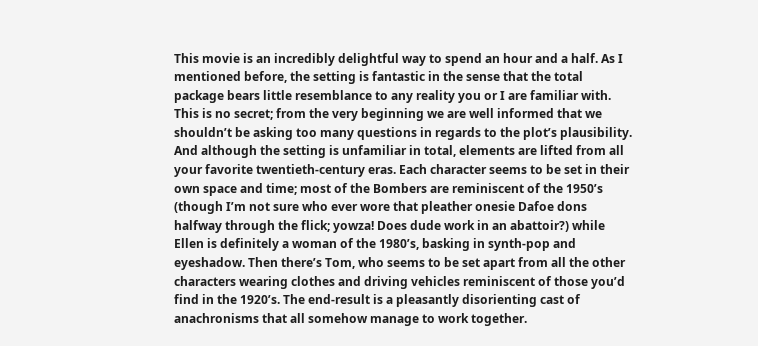This movie is an incredibly delightful way to spend an hour and a half. As I mentioned before, the setting is fantastic in the sense that the total package bears little resemblance to any reality you or I are familiar with. This is no secret; from the very beginning we are well informed that we shouldn’t be asking too many questions in regards to the plot’s plausibility. And although the setting is unfamiliar in total, elements are lifted from all your favorite twentieth-century eras. Each character seems to be set in their own space and time; most of the Bombers are reminiscent of the 1950’s (though I’m not sure who ever wore that pleather onesie Dafoe dons halfway through the flick; yowza! Does dude work in an abattoir?) while Ellen is definitely a woman of the 1980’s, basking in synth-pop and eyeshadow. Then there’s Tom, who seems to be set apart from all the other characters wearing clothes and driving vehicles reminiscent of those you’d find in the 1920’s. The end-result is a pleasantly disorienting cast of anachronisms that all somehow manage to work together.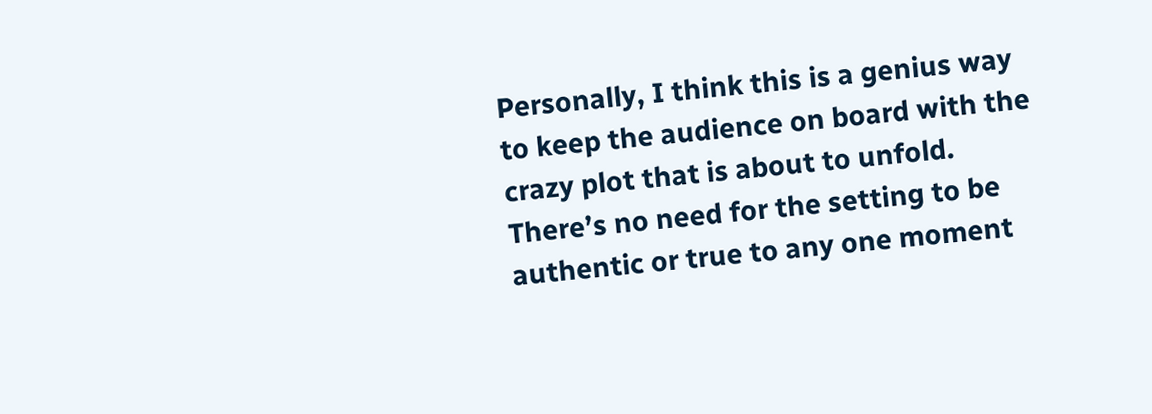Personally, I think this is a genius way to keep the audience on board with the crazy plot that is about to unfold. There’s no need for the setting to be authentic or true to any one moment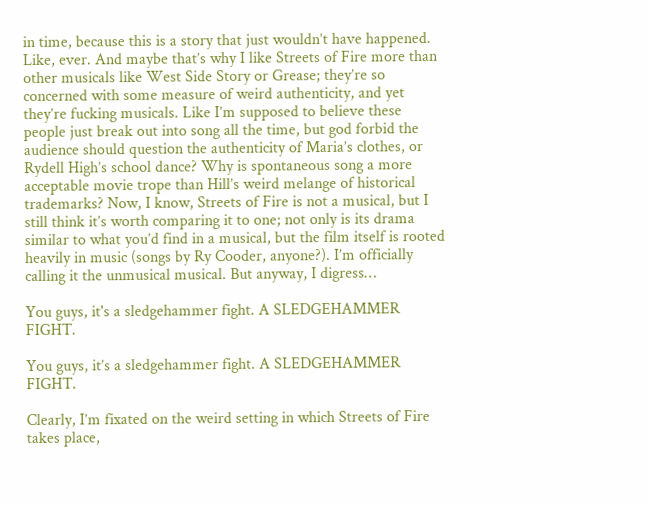in time, because this is a story that just wouldn’t have happened. Like, ever. And maybe that’s why I like Streets of Fire more than other musicals like West Side Story or Grease; they’re so concerned with some measure of weird authenticity, and yet they’re fucking musicals. Like I’m supposed to believe these people just break out into song all the time, but god forbid the audience should question the authenticity of Maria’s clothes, or Rydell High’s school dance? Why is spontaneous song a more acceptable movie trope than Hill’s weird melange of historical trademarks? Now, I know, Streets of Fire is not a musical, but I still think it’s worth comparing it to one; not only is its drama similar to what you’d find in a musical, but the film itself is rooted heavily in music (songs by Ry Cooder, anyone?). I’m officially calling it the unmusical musical. But anyway, I digress…

You guys, it's a sledgehammer fight. A SLEDGEHAMMER FIGHT.

You guys, it’s a sledgehammer fight. A SLEDGEHAMMER FIGHT.

Clearly, I’m fixated on the weird setting in which Streets of Fire takes place,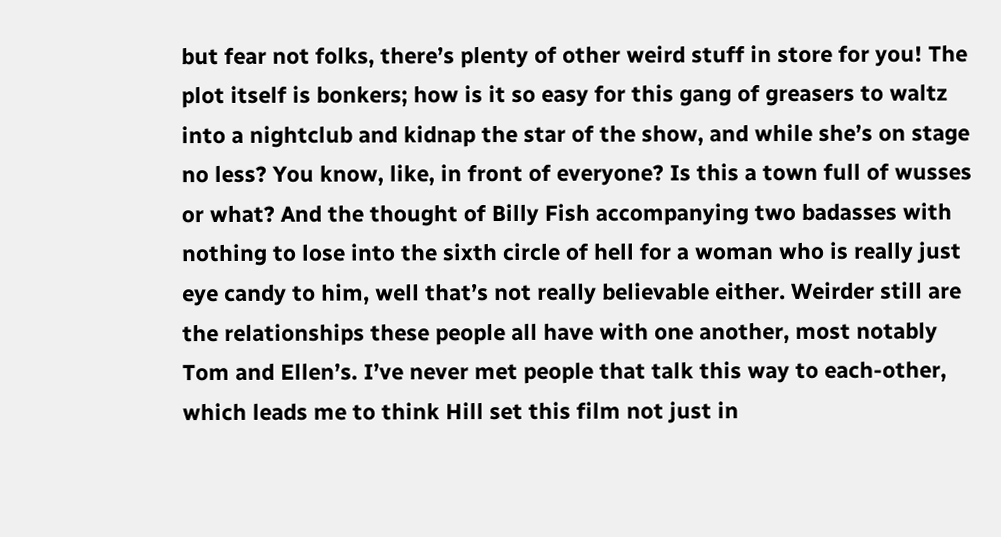but fear not folks, there’s plenty of other weird stuff in store for you! The plot itself is bonkers; how is it so easy for this gang of greasers to waltz into a nightclub and kidnap the star of the show, and while she’s on stage no less? You know, like, in front of everyone? Is this a town full of wusses or what? And the thought of Billy Fish accompanying two badasses with nothing to lose into the sixth circle of hell for a woman who is really just eye candy to him, well that’s not really believable either. Weirder still are the relationships these people all have with one another, most notably Tom and Ellen’s. I’ve never met people that talk this way to each-other, which leads me to think Hill set this film not just in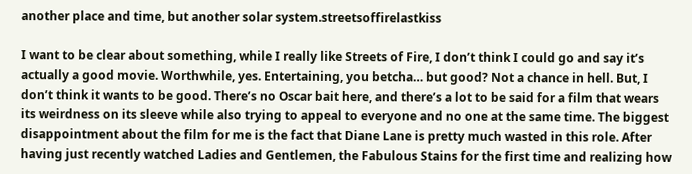another place and time, but another solar system.streetsoffirelastkiss

I want to be clear about something, while I really like Streets of Fire, I don’t think I could go and say it’s actually a good movie. Worthwhile, yes. Entertaining, you betcha… but good? Not a chance in hell. But, I don’t think it wants to be good. There’s no Oscar bait here, and there’s a lot to be said for a film that wears its weirdness on its sleeve while also trying to appeal to everyone and no one at the same time. The biggest disappointment about the film for me is the fact that Diane Lane is pretty much wasted in this role. After having just recently watched Ladies and Gentlemen, the Fabulous Stains for the first time and realizing how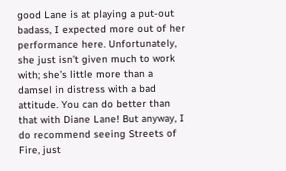good Lane is at playing a put-out badass, I expected more out of her performance here. Unfortunately, she just isn’t given much to work with; she’s little more than a damsel in distress with a bad attitude. You can do better than that with Diane Lane! But anyway, I do recommend seeing Streets of Fire, just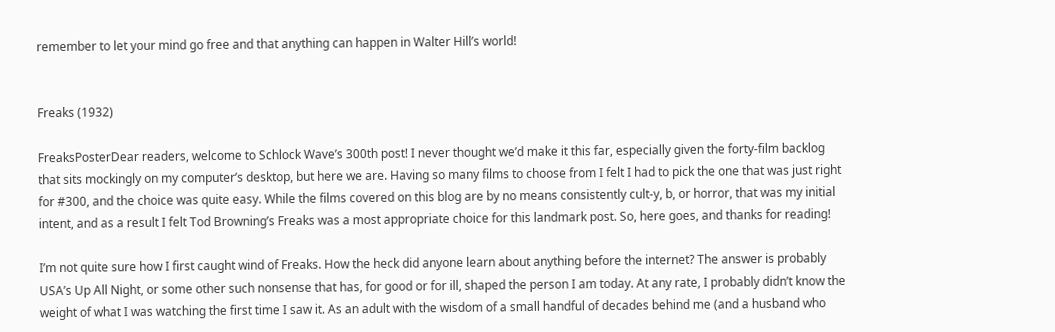remember to let your mind go free and that anything can happen in Walter Hill’s world!


Freaks (1932)

FreaksPosterDear readers, welcome to Schlock Wave’s 300th post! I never thought we’d make it this far, especially given the forty-film backlog that sits mockingly on my computer’s desktop, but here we are. Having so many films to choose from I felt I had to pick the one that was just right for #300, and the choice was quite easy. While the films covered on this blog are by no means consistently cult-y, b, or horror, that was my initial intent, and as a result I felt Tod Browning’s Freaks was a most appropriate choice for this landmark post. So, here goes, and thanks for reading!

I’m not quite sure how I first caught wind of Freaks. How the heck did anyone learn about anything before the internet? The answer is probably USA’s Up All Night, or some other such nonsense that has, for good or for ill, shaped the person I am today. At any rate, I probably didn’t know the weight of what I was watching the first time I saw it. As an adult with the wisdom of a small handful of decades behind me (and a husband who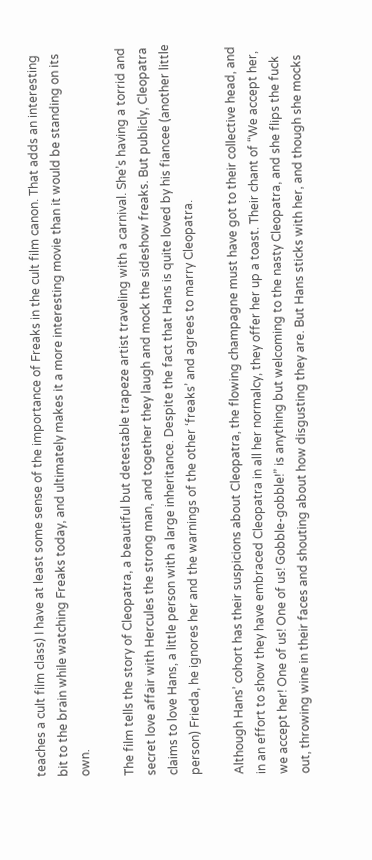teaches a cult film class) I have at least some sense of the importance of Freaks in the cult film canon. That adds an interesting bit to the brain while watching Freaks today, and ultimately makes it a more interesting movie than it would be standing on its own.

The film tells the story of Cleopatra, a beautiful but detestable trapeze artist traveling with a carnival. She’s having a torrid and secret love affair with Hercules the strong man, and together they laugh and mock the sideshow freaks. But publicly, Cleopatra claims to love Hans, a little person with a large inheritance. Despite the fact that Hans is quite loved by his fiancee (another little person) Frieda, he ignores her and the warnings of the other ‘freaks’ and agrees to marry Cleopatra.

Although Hans’ cohort has their suspicions about Cleopatra, the flowing champagne must have got to their collective head, and in an effort to show they have embraced Cleopatra in all her normalcy, they offer her up a toast. Their chant of “We accept her, we accept her! One of us! One of us! Gobble-gobble!” is anything but welcoming to the nasty Cleopatra, and she flips the fuck out, throwing wine in their faces and shouting about how disgusting they are. But Hans sticks with her, and though she mocks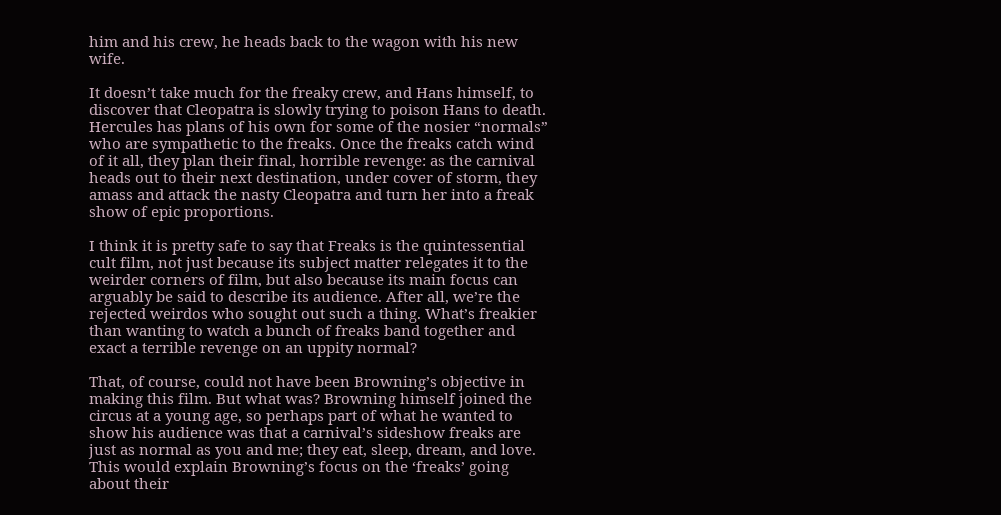him and his crew, he heads back to the wagon with his new wife.

It doesn’t take much for the freaky crew, and Hans himself, to discover that Cleopatra is slowly trying to poison Hans to death. Hercules has plans of his own for some of the nosier “normals” who are sympathetic to the freaks. Once the freaks catch wind of it all, they plan their final, horrible revenge: as the carnival heads out to their next destination, under cover of storm, they amass and attack the nasty Cleopatra and turn her into a freak show of epic proportions.

I think it is pretty safe to say that Freaks is the quintessential cult film, not just because its subject matter relegates it to the weirder corners of film, but also because its main focus can arguably be said to describe its audience. After all, we’re the rejected weirdos who sought out such a thing. What’s freakier than wanting to watch a bunch of freaks band together and exact a terrible revenge on an uppity normal?

That, of course, could not have been Browning’s objective in making this film. But what was? Browning himself joined the circus at a young age, so perhaps part of what he wanted to show his audience was that a carnival’s sideshow freaks are just as normal as you and me; they eat, sleep, dream, and love. This would explain Browning’s focus on the ‘freaks’ going about their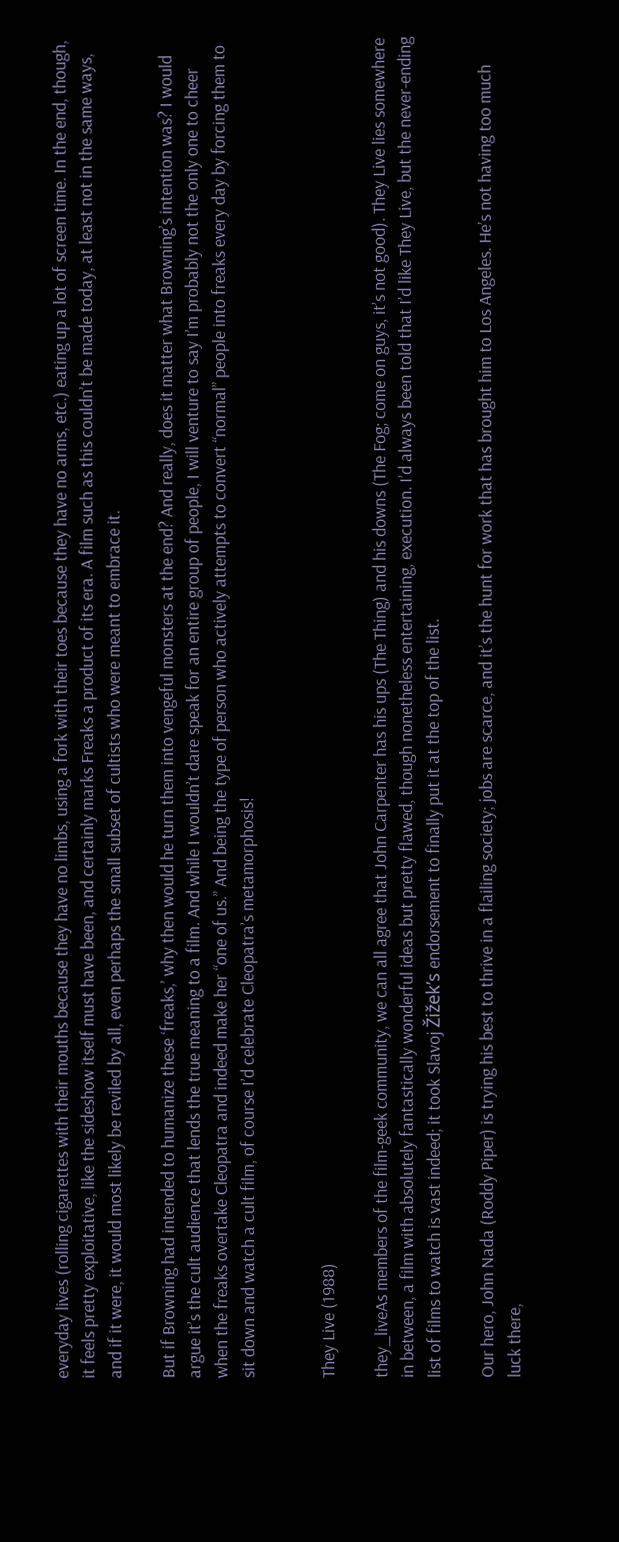everyday lives (rolling cigarettes with their mouths because they have no limbs, using a fork with their toes because they have no arms, etc.) eating up a lot of screen time. In the end, though, it feels pretty exploitative, like the sideshow itself must have been, and certainly marks Freaks a product of its era. A film such as this couldn’t be made today, at least not in the same ways, and if it were, it would most likely be reviled by all, even perhaps the small subset of cultists who were meant to embrace it.

But if Browning had intended to humanize these ‘freaks,’ why then would he turn them into vengeful monsters at the end? And really, does it matter what Browning’s intention was? I would argue it’s the cult audience that lends the true meaning to a film. And while I wouldn’t dare speak for an entire group of people, I will venture to say I’m probably not the only one to cheer when the freaks overtake Cleopatra and indeed make her “one of us.” And being the type of person who actively attempts to convert “normal” people into freaks every day by forcing them to sit down and watch a cult film, of course I’d celebrate Cleopatra’s metamorphosis!


They Live (1988)

they_liveAs members of the film-geek community, we can all agree that John Carpenter has his ups (The Thing) and his downs (The Fog; come on guys, it’s not good). They Live lies somewhere in between, a film with absolutely fantastically wonderful ideas but pretty flawed, though nonetheless entertaining, execution. I’d always been told that I’d like They Live, but the never-ending list of films to watch is vast indeed; it took Slavoj Žižek’s endorsement to finally put it at the top of the list.

Our hero, John Nada (Roddy Piper) is trying his best to thrive in a flailing society; jobs are scarce, and it’s the hunt for work that has brought him to Los Angeles. He’s not having too much luck there,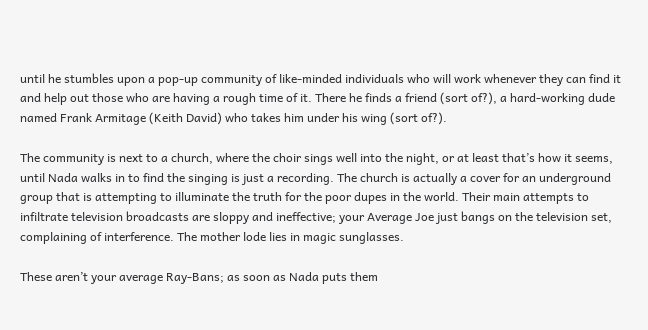until he stumbles upon a pop-up community of like-minded individuals who will work whenever they can find it and help out those who are having a rough time of it. There he finds a friend (sort of?), a hard-working dude named Frank Armitage (Keith David) who takes him under his wing (sort of?).

The community is next to a church, where the choir sings well into the night, or at least that’s how it seems, until Nada walks in to find the singing is just a recording. The church is actually a cover for an underground group that is attempting to illuminate the truth for the poor dupes in the world. Their main attempts to infiltrate television broadcasts are sloppy and ineffective; your Average Joe just bangs on the television set, complaining of interference. The mother lode lies in magic sunglasses.

These aren’t your average Ray-Bans; as soon as Nada puts them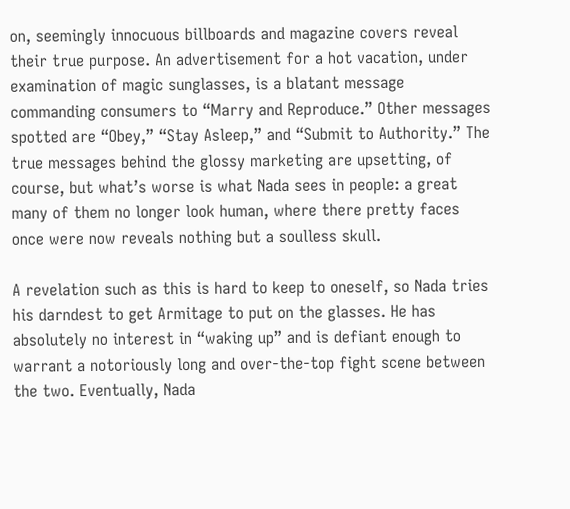on, seemingly innocuous billboards and magazine covers reveal their true purpose. An advertisement for a hot vacation, under examination of magic sunglasses, is a blatant message commanding consumers to “Marry and Reproduce.” Other messages spotted are “Obey,” “Stay Asleep,” and “Submit to Authority.” The true messages behind the glossy marketing are upsetting, of course, but what’s worse is what Nada sees in people: a great many of them no longer look human, where there pretty faces once were now reveals nothing but a soulless skull.

A revelation such as this is hard to keep to oneself, so Nada tries his darndest to get Armitage to put on the glasses. He has absolutely no interest in “waking up” and is defiant enough to warrant a notoriously long and over-the-top fight scene between the two. Eventually, Nada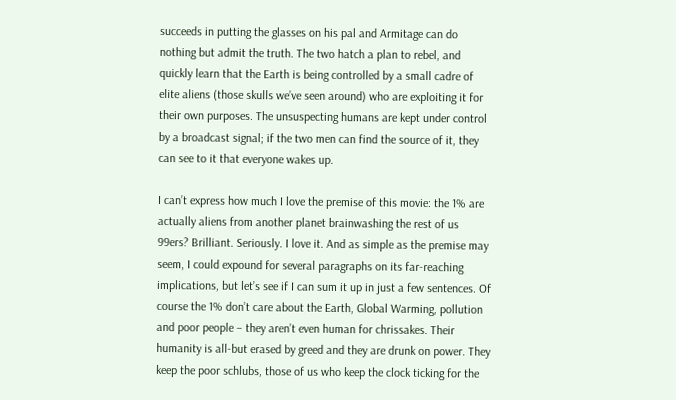succeeds in putting the glasses on his pal and Armitage can do nothing but admit the truth. The two hatch a plan to rebel, and quickly learn that the Earth is being controlled by a small cadre of elite aliens (those skulls we’ve seen around) who are exploiting it for their own purposes. The unsuspecting humans are kept under control by a broadcast signal; if the two men can find the source of it, they can see to it that everyone wakes up.

I can’t express how much I love the premise of this movie: the 1% are actually aliens from another planet brainwashing the rest of us 99ers? Brilliant. Seriously. I love it. And as simple as the premise may seem, I could expound for several paragraphs on its far-reaching implications, but let’s see if I can sum it up in just a few sentences. Of course the 1% don’t care about the Earth, Global Warming, pollution and poor people – they aren’t even human for chrissakes. Their humanity is all-but erased by greed and they are drunk on power. They keep the poor schlubs, those of us who keep the clock ticking for the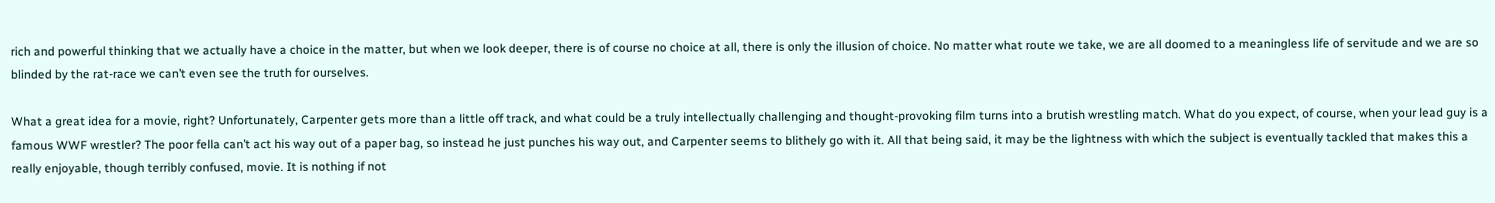rich and powerful thinking that we actually have a choice in the matter, but when we look deeper, there is of course no choice at all, there is only the illusion of choice. No matter what route we take, we are all doomed to a meaningless life of servitude and we are so blinded by the rat-race we can’t even see the truth for ourselves.

What a great idea for a movie, right? Unfortunately, Carpenter gets more than a little off track, and what could be a truly intellectually challenging and thought-provoking film turns into a brutish wrestling match. What do you expect, of course, when your lead guy is a famous WWF wrestler? The poor fella can’t act his way out of a paper bag, so instead he just punches his way out, and Carpenter seems to blithely go with it. All that being said, it may be the lightness with which the subject is eventually tackled that makes this a really enjoyable, though terribly confused, movie. It is nothing if not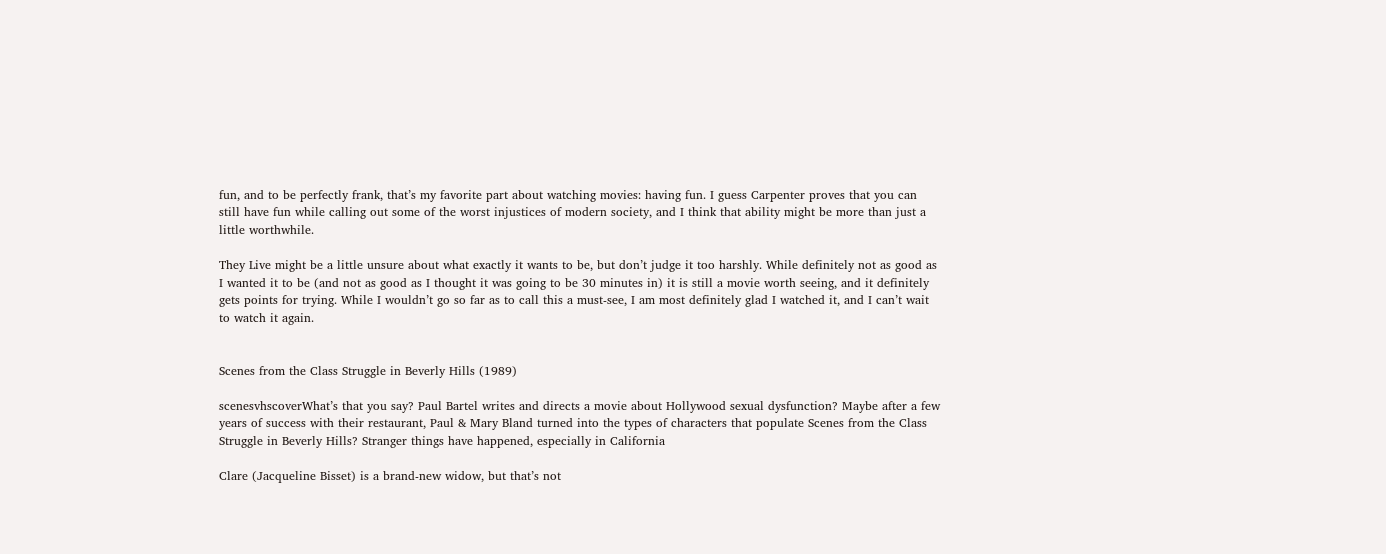fun, and to be perfectly frank, that’s my favorite part about watching movies: having fun. I guess Carpenter proves that you can still have fun while calling out some of the worst injustices of modern society, and I think that ability might be more than just a little worthwhile.

They Live might be a little unsure about what exactly it wants to be, but don’t judge it too harshly. While definitely not as good as I wanted it to be (and not as good as I thought it was going to be 30 minutes in) it is still a movie worth seeing, and it definitely gets points for trying. While I wouldn’t go so far as to call this a must-see, I am most definitely glad I watched it, and I can’t wait to watch it again.


Scenes from the Class Struggle in Beverly Hills (1989)

scenesvhscoverWhat’s that you say? Paul Bartel writes and directs a movie about Hollywood sexual dysfunction? Maybe after a few years of success with their restaurant, Paul & Mary Bland turned into the types of characters that populate Scenes from the Class Struggle in Beverly Hills? Stranger things have happened, especially in California

Clare (Jacqueline Bisset) is a brand-new widow, but that’s not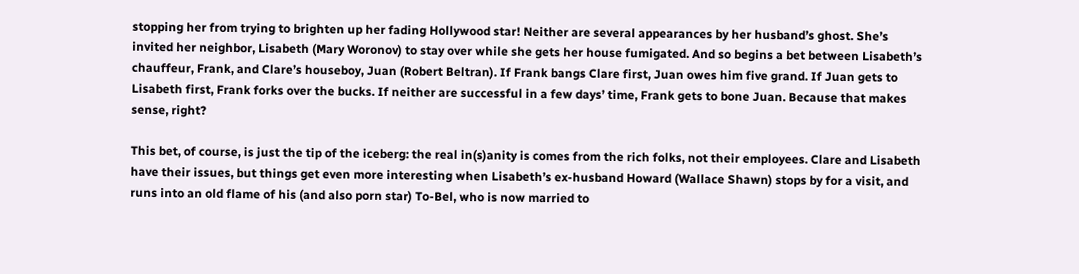stopping her from trying to brighten up her fading Hollywood star! Neither are several appearances by her husband’s ghost. She’s invited her neighbor, Lisabeth (Mary Woronov) to stay over while she gets her house fumigated. And so begins a bet between Lisabeth’s chauffeur, Frank, and Clare’s houseboy, Juan (Robert Beltran). If Frank bangs Clare first, Juan owes him five grand. If Juan gets to Lisabeth first, Frank forks over the bucks. If neither are successful in a few days’ time, Frank gets to bone Juan. Because that makes sense, right?

This bet, of course, is just the tip of the iceberg: the real in(s)anity is comes from the rich folks, not their employees. Clare and Lisabeth have their issues, but things get even more interesting when Lisabeth’s ex-husband Howard (Wallace Shawn) stops by for a visit, and runs into an old flame of his (and also porn star) To-Bel, who is now married to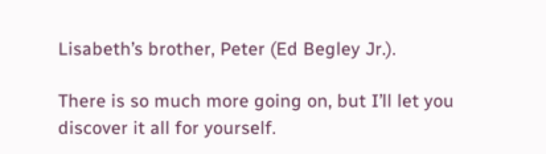Lisabeth’s brother, Peter (Ed Begley Jr.).

There is so much more going on, but I’ll let you discover it all for yourself.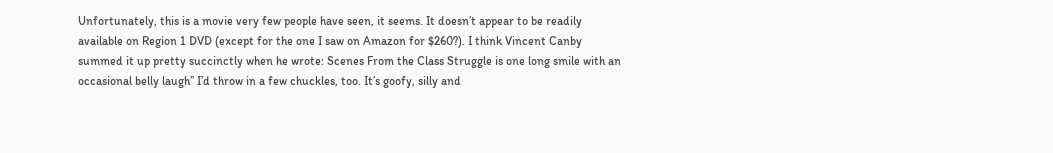Unfortunately, this is a movie very few people have seen, it seems. It doesn’t appear to be readily available on Region 1 DVD (except for the one I saw on Amazon for $260?). I think Vincent Canby summed it up pretty succinctly when he wrote: Scenes From the Class Struggle is one long smile with an occasional belly laugh” I’d throw in a few chuckles, too. It’s goofy, silly and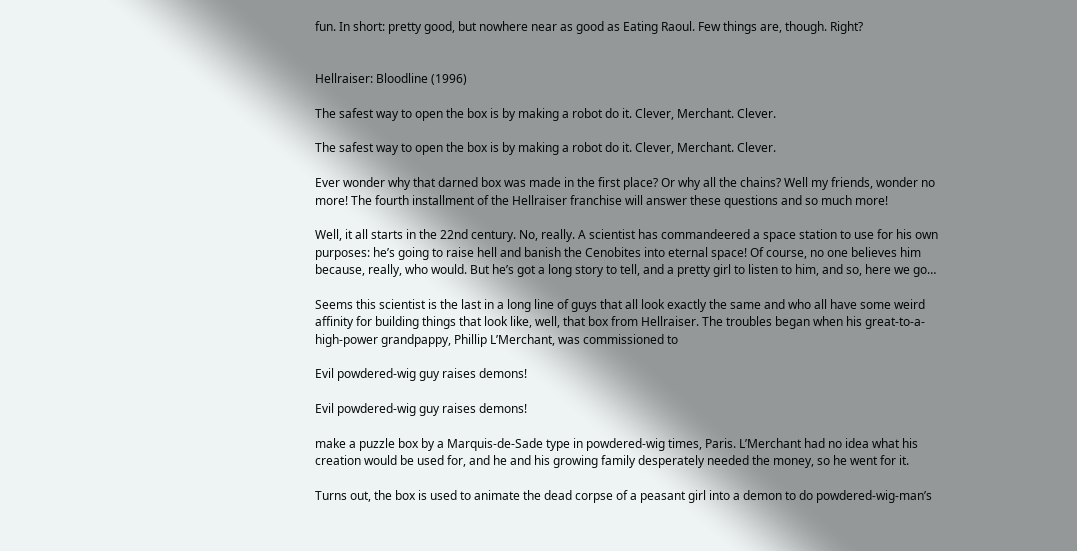fun. In short: pretty good, but nowhere near as good as Eating Raoul. Few things are, though. Right?


Hellraiser: Bloodline (1996)

The safest way to open the box is by making a robot do it. Clever, Merchant. Clever.

The safest way to open the box is by making a robot do it. Clever, Merchant. Clever.

Ever wonder why that darned box was made in the first place? Or why all the chains? Well my friends, wonder no more! The fourth installment of the Hellraiser franchise will answer these questions and so much more!

Well, it all starts in the 22nd century. No, really. A scientist has commandeered a space station to use for his own purposes: he’s going to raise hell and banish the Cenobites into eternal space! Of course, no one believes him because, really, who would. But he’s got a long story to tell, and a pretty girl to listen to him, and so, here we go…

Seems this scientist is the last in a long line of guys that all look exactly the same and who all have some weird affinity for building things that look like, well, that box from Hellraiser. The troubles began when his great-to-a-high-power grandpappy, Phillip L’Merchant, was commissioned to

Evil powdered-wig guy raises demons!

Evil powdered-wig guy raises demons!

make a puzzle box by a Marquis-de-Sade type in powdered-wig times, Paris. L’Merchant had no idea what his creation would be used for, and he and his growing family desperately needed the money, so he went for it.

Turns out, the box is used to animate the dead corpse of a peasant girl into a demon to do powdered-wig-man’s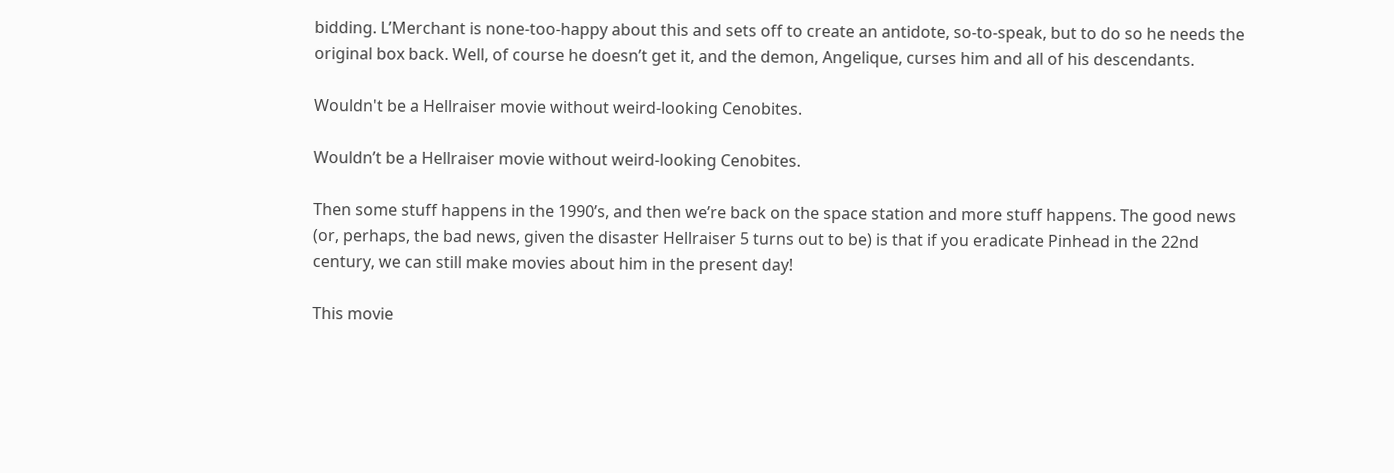bidding. L’Merchant is none-too-happy about this and sets off to create an antidote, so-to-speak, but to do so he needs the original box back. Well, of course he doesn’t get it, and the demon, Angelique, curses him and all of his descendants.

Wouldn't be a Hellraiser movie without weird-looking Cenobites.

Wouldn’t be a Hellraiser movie without weird-looking Cenobites.

Then some stuff happens in the 1990’s, and then we’re back on the space station and more stuff happens. The good news (or, perhaps, the bad news, given the disaster Hellraiser 5 turns out to be) is that if you eradicate Pinhead in the 22nd century, we can still make movies about him in the present day!

This movie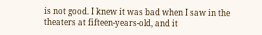is not good. I knew it was bad when I saw in the theaters at fifteen-years-old, and it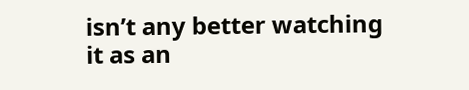isn’t any better watching it as an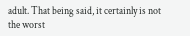adult. That being said, it certainly is not the worst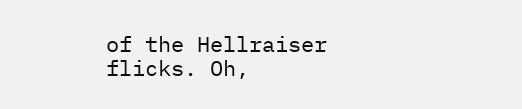of the Hellraiser flicks. Oh,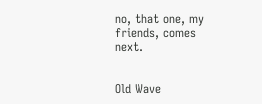no, that one, my friends, comes next.


Old Wave